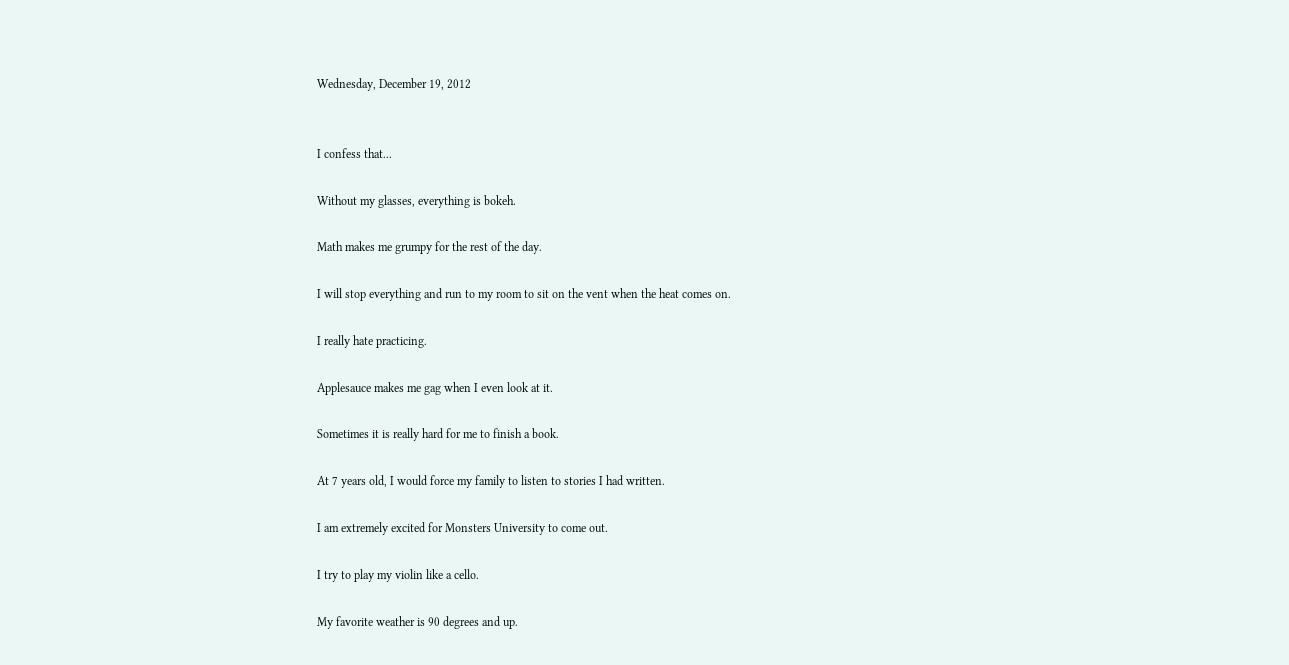Wednesday, December 19, 2012


I confess that...

Without my glasses, everything is bokeh.

Math makes me grumpy for the rest of the day.

I will stop everything and run to my room to sit on the vent when the heat comes on.

I really hate practicing.

Applesauce makes me gag when I even look at it.

Sometimes it is really hard for me to finish a book.

At 7 years old, I would force my family to listen to stories I had written.

I am extremely excited for Monsters University to come out.

I try to play my violin like a cello.

My favorite weather is 90 degrees and up.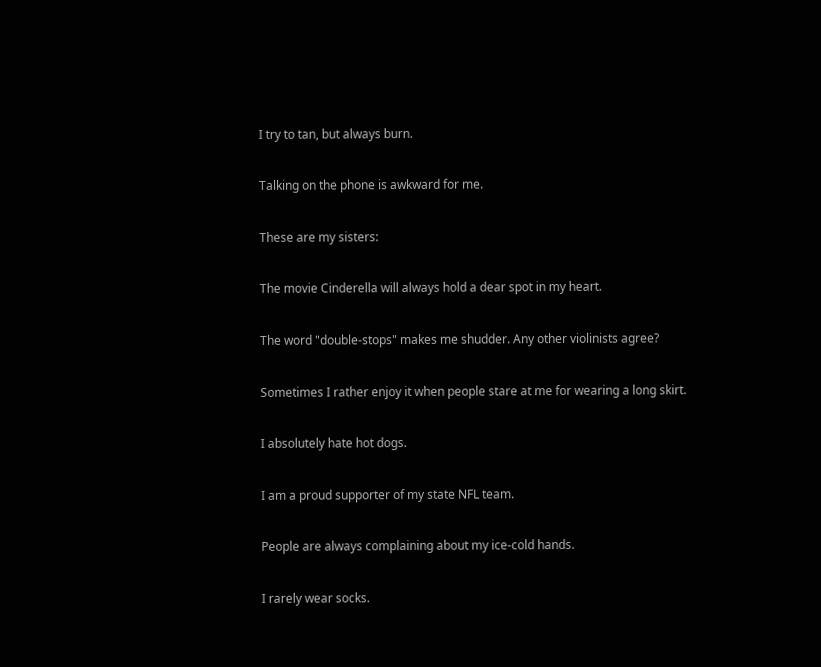I try to tan, but always burn.

Talking on the phone is awkward for me.

These are my sisters:

The movie Cinderella will always hold a dear spot in my heart.

The word "double-stops" makes me shudder. Any other violinists agree?

Sometimes I rather enjoy it when people stare at me for wearing a long skirt.

I absolutely hate hot dogs.

I am a proud supporter of my state NFL team.

People are always complaining about my ice-cold hands.

I rarely wear socks.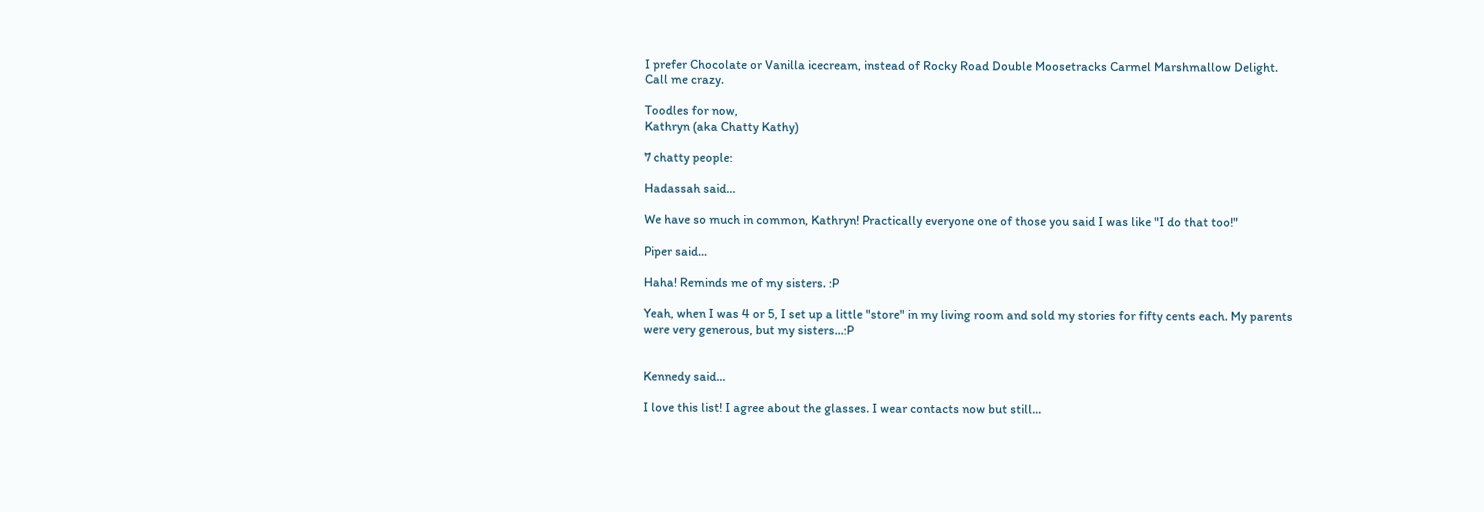I prefer Chocolate or Vanilla icecream, instead of Rocky Road Double Moosetracks Carmel Marshmallow Delight. Call me crazy.

Toodles for now,
Kathryn (aka Chatty Kathy)

7 chatty people:

Hadassah said...

We have so much in common, Kathryn! Practically everyone one of those you said I was like "I do that too!"

Piper said...

Haha! Reminds me of my sisters. :P

Yeah, when I was 4 or 5, I set up a little "store" in my living room and sold my stories for fifty cents each. My parents were very generous, but my sisters...:P


Kennedy said...

I love this list! I agree about the glasses. I wear contacts now but still...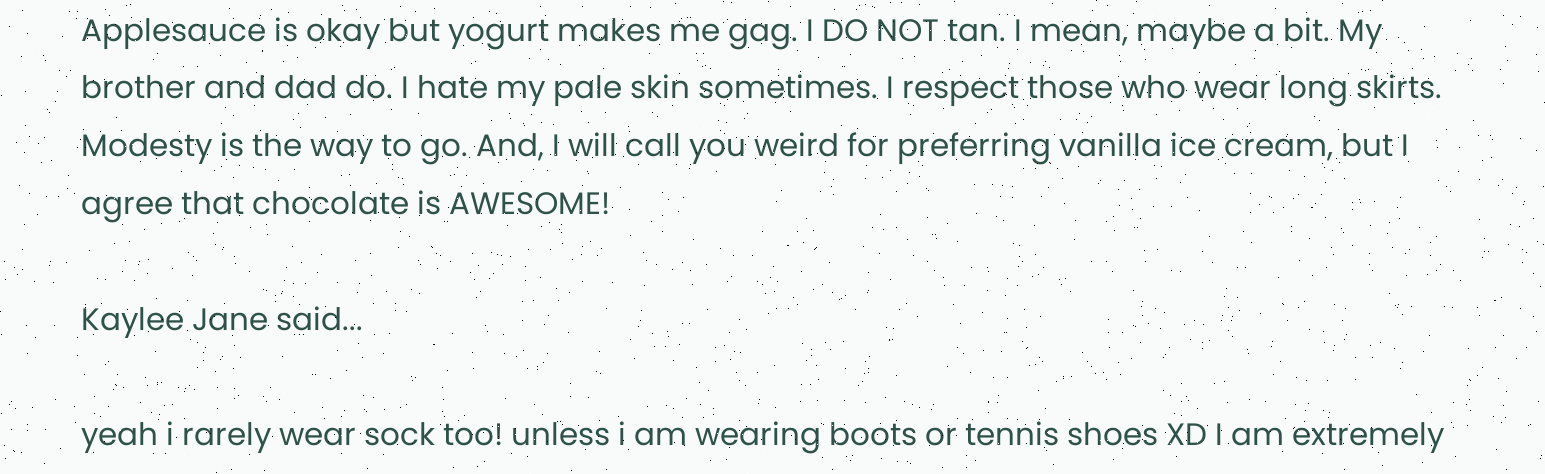Applesauce is okay but yogurt makes me gag. I DO NOT tan. I mean, maybe a bit. My brother and dad do. I hate my pale skin sometimes. I respect those who wear long skirts. Modesty is the way to go. And, I will call you weird for preferring vanilla ice cream, but I agree that chocolate is AWESOME!

Kaylee Jane said...

yeah i rarely wear sock too! unless i am wearing boots or tennis shoes XD I am extremely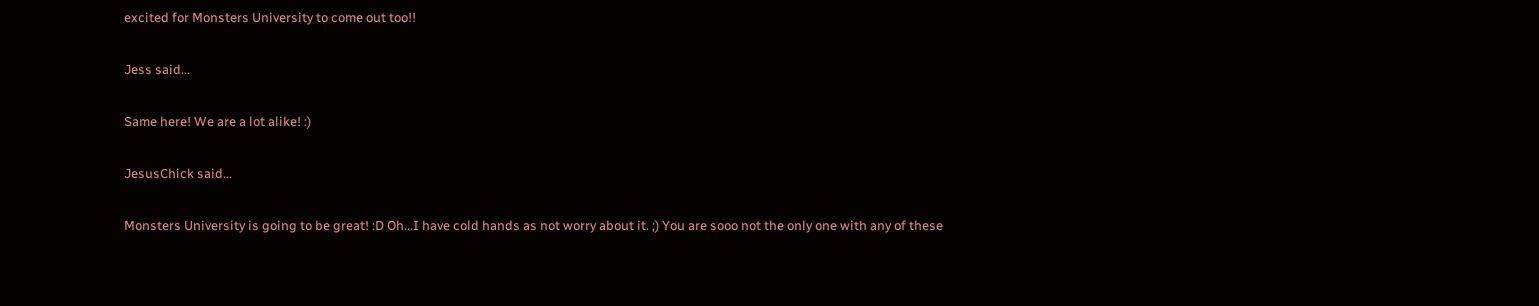excited for Monsters University to come out too!!

Jess said...

Same here! We are a lot alike! :)

JesusChick said...

Monsters University is going to be great! :D Oh...I have cold hands as not worry about it. ;) You are sooo not the only one with any of these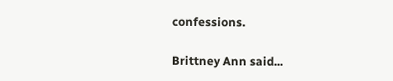confessions.

Brittney Ann said...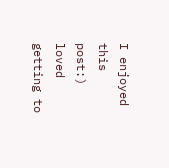I enjoyed this post:) loved getting to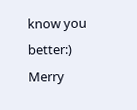know you better:) Merry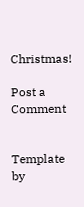Christmas!

Post a Comment


Template by